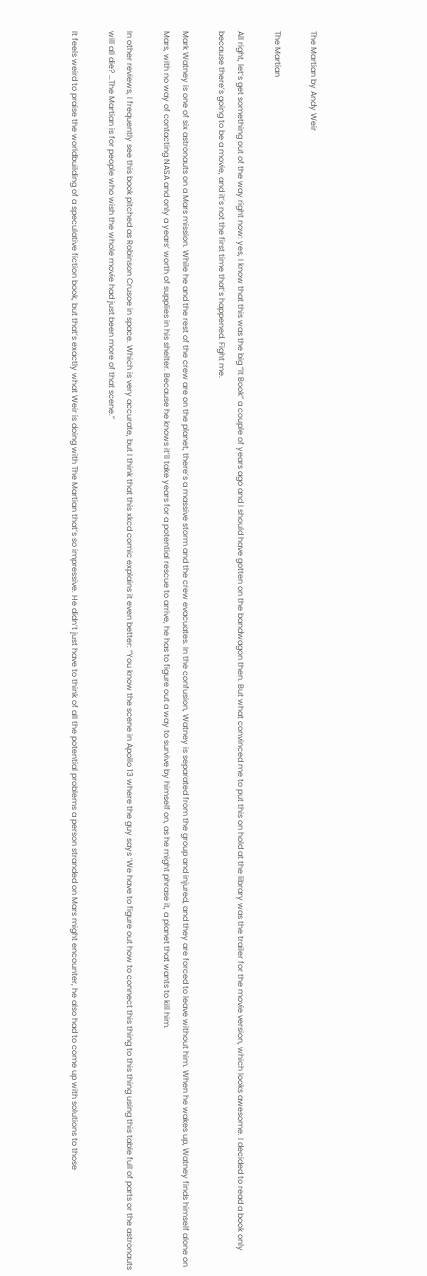The Martian by Andy Weir

The Martian

All right, let’s get something out of the way right now: yes, I know that this was the big “It Book” a couple of years ago and I should have gotten on the bandwagon then. But what convinced me to put this on hold at the library was the trailer for the movie version, which looks awesome. I decided to read a book only because there’s going to be a movie, and it’s not the first time that’s happened. Fight me.

Mark Watney is one of six astronauts on a Mars mission. While he and the rest of the crew are on the planet, there’s a massive storm and the crew evacuates. In the confusion, Watney is separated from the group and injured, and they are forced to leave without him. When he wakes up, Watney finds himself alone on Mars, with no way of contacting NASA and only a years’ worth of supplies in his shelter. Because he knows it’ll take years for a potential rescue to arrive, he has to figure out a way to survive by himself on, as he might phrase it, a planet that wants to kill him.

In other reviews, I frequently see this book pitched as Robinson Crusoe in space. Which is very accurate, but I think that this xkcd comic explains it even better: “You know the scene in Apollo 13 where the guy says ‘We have to figure out how to connect this thing to this thing using this table full of parts or the astronauts will all die? …The Martian is for people who wish the whole movie had just been more of that scene.”

It feels weird to praise the worldbuilding of a speculative fiction book, but that’s exactly what Weir is doing with The Martian that’s so impressive. He didn’t just have to think of all the potential problems a person stranded on Mars might encounter, he also had to come up with solutions to those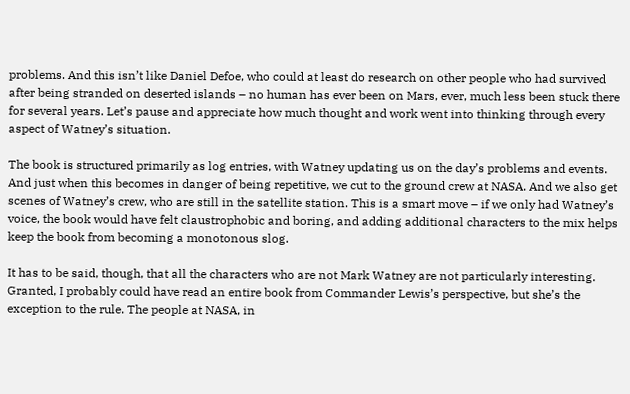problems. And this isn’t like Daniel Defoe, who could at least do research on other people who had survived after being stranded on deserted islands – no human has ever been on Mars, ever, much less been stuck there for several years. Let’s pause and appreciate how much thought and work went into thinking through every aspect of Watney’s situation.

The book is structured primarily as log entries, with Watney updating us on the day’s problems and events. And just when this becomes in danger of being repetitive, we cut to the ground crew at NASA. And we also get scenes of Watney’s crew, who are still in the satellite station. This is a smart move – if we only had Watney’s voice, the book would have felt claustrophobic and boring, and adding additional characters to the mix helps keep the book from becoming a monotonous slog.

It has to be said, though, that all the characters who are not Mark Watney are not particularly interesting. Granted, I probably could have read an entire book from Commander Lewis’s perspective, but she’s the exception to the rule. The people at NASA, in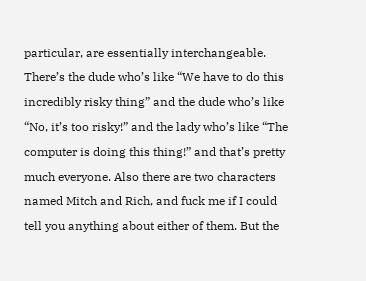particular, are essentially interchangeable. There’s the dude who’s like “We have to do this incredibly risky thing” and the dude who’s like “No, it’s too risky!” and the lady who’s like “The computer is doing this thing!” and that’s pretty much everyone. Also there are two characters named Mitch and Rich, and fuck me if I could tell you anything about either of them. But the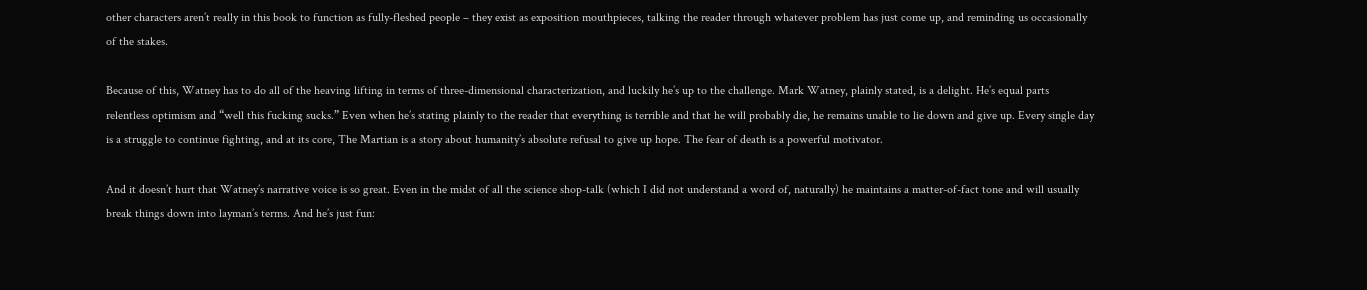other characters aren’t really in this book to function as fully-fleshed people – they exist as exposition mouthpieces, talking the reader through whatever problem has just come up, and reminding us occasionally of the stakes.

Because of this, Watney has to do all of the heaving lifting in terms of three-dimensional characterization, and luckily he’s up to the challenge. Mark Watney, plainly stated, is a delight. He’s equal parts relentless optimism and “well this fucking sucks.” Even when he’s stating plainly to the reader that everything is terrible and that he will probably die, he remains unable to lie down and give up. Every single day is a struggle to continue fighting, and at its core, The Martian is a story about humanity’s absolute refusal to give up hope. The fear of death is a powerful motivator.

And it doesn’t hurt that Watney’s narrative voice is so great. Even in the midst of all the science shop-talk (which I did not understand a word of, naturally) he maintains a matter-of-fact tone and will usually break things down into layman’s terms. And he’s just fun: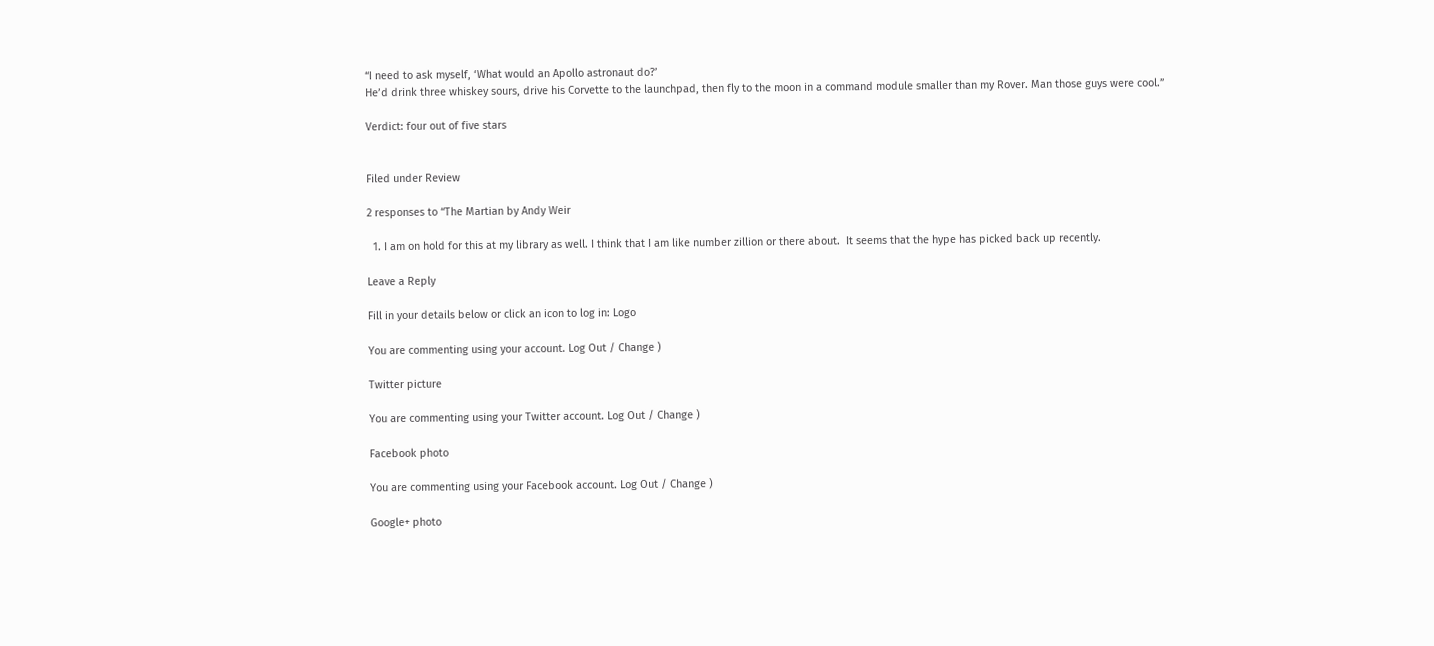“I need to ask myself, ‘What would an Apollo astronaut do?’
He’d drink three whiskey sours, drive his Corvette to the launchpad, then fly to the moon in a command module smaller than my Rover. Man those guys were cool.”

Verdict: four out of five stars


Filed under Review

2 responses to “The Martian by Andy Weir

  1. I am on hold for this at my library as well. I think that I am like number zillion or there about.  It seems that the hype has picked back up recently.

Leave a Reply

Fill in your details below or click an icon to log in: Logo

You are commenting using your account. Log Out / Change )

Twitter picture

You are commenting using your Twitter account. Log Out / Change )

Facebook photo

You are commenting using your Facebook account. Log Out / Change )

Google+ photo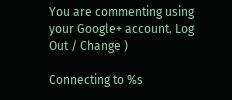You are commenting using your Google+ account. Log Out / Change )

Connecting to %s